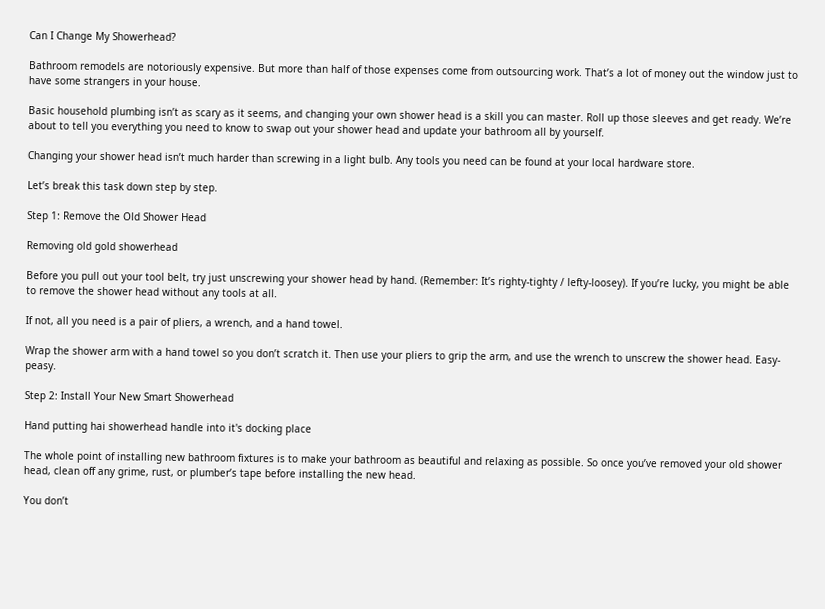Can I Change My Showerhead?

Bathroom remodels are notoriously expensive. But more than half of those expenses come from outsourcing work. That’s a lot of money out the window just to have some strangers in your house.

Basic household plumbing isn’t as scary as it seems, and changing your own shower head is a skill you can master. Roll up those sleeves and get ready. We’re about to tell you everything you need to know to swap out your shower head and update your bathroom all by yourself.

Changing your shower head isn’t much harder than screwing in a light bulb. Any tools you need can be found at your local hardware store.

Let’s break this task down step by step.

Step 1: Remove the Old Shower Head

Removing old gold showerhead

Before you pull out your tool belt, try just unscrewing your shower head by hand. (Remember: It’s righty-tighty / lefty-loosey). If you’re lucky, you might be able to remove the shower head without any tools at all.

If not, all you need is a pair of pliers, a wrench, and a hand towel.

Wrap the shower arm with a hand towel so you don’t scratch it. Then use your pliers to grip the arm, and use the wrench to unscrew the shower head. Easy-peasy.

Step 2: Install Your New Smart Showerhead

Hand putting hai showerhead handle into it's docking place

The whole point of installing new bathroom fixtures is to make your bathroom as beautiful and relaxing as possible. So once you’ve removed your old shower head, clean off any grime, rust, or plumber’s tape before installing the new head.

You don’t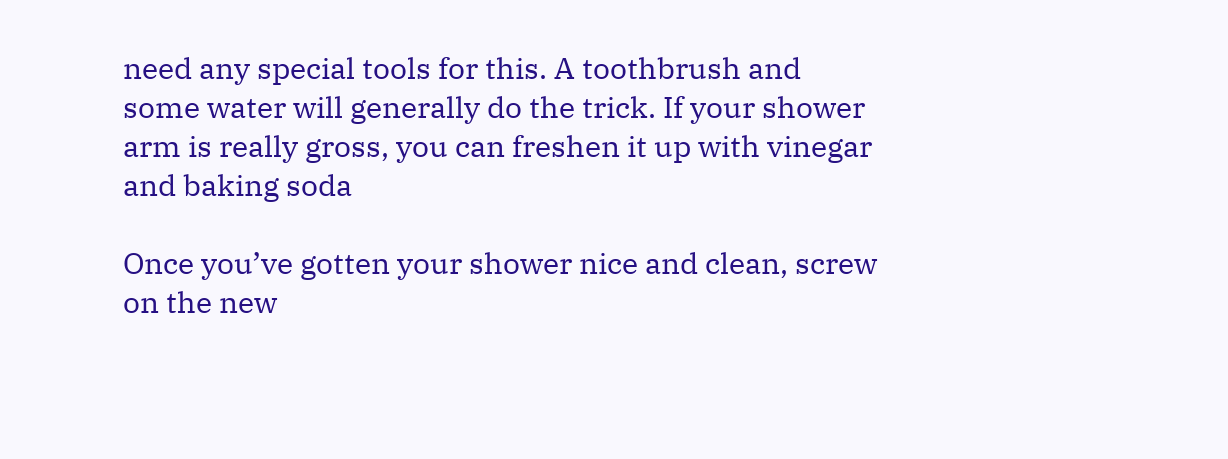need any special tools for this. A toothbrush and some water will generally do the trick. If your shower arm is really gross, you can freshen it up with vinegar and baking soda

Once you’ve gotten your shower nice and clean, screw on the new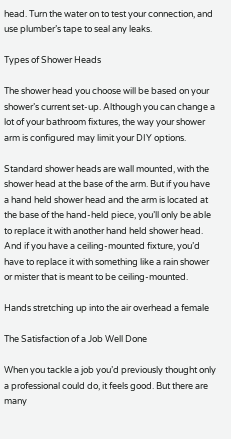head. Turn the water on to test your connection, and use plumber’s tape to seal any leaks.

Types of Shower Heads

The shower head you choose will be based on your shower’s current set-up. Although you can change a lot of your bathroom fixtures, the way your shower arm is configured may limit your DIY options.

Standard shower heads are wall mounted, with the shower head at the base of the arm. But if you have a hand held shower head and the arm is located at the base of the hand-held piece, you’ll only be able to replace it with another hand held shower head. And if you have a ceiling-mounted fixture, you’d have to replace it with something like a rain shower or mister that is meant to be ceiling-mounted.

Hands stretching up into the air overhead a female

The Satisfaction of a Job Well Done

When you tackle a job you’d previously thought only a professional could do, it feels good. But there are many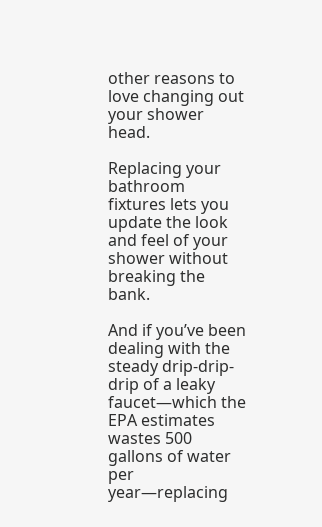other reasons to love changing out your shower head.

Replacing your bathroom fixtures lets you update the look and feel of your shower without breaking the bank.

And if you’ve been dealing with the steady drip-drip-drip of a leaky faucet—which the EPA estimates wastes 500 gallons of water per year—replacing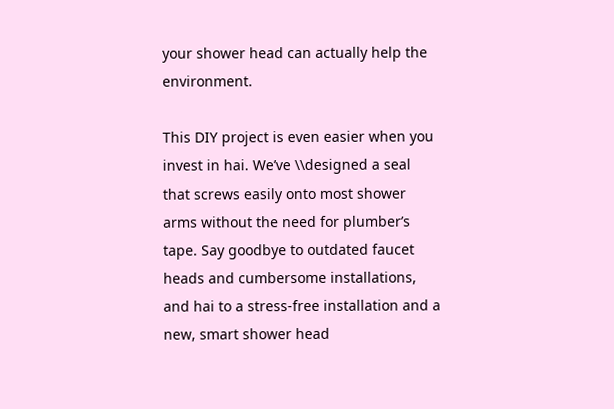your shower head can actually help the environment.

This DIY project is even easier when you invest in hai. We’ve \\designed a seal that screws easily onto most shower arms without the need for plumber’s tape. Say goodbye to outdated faucet heads and cumbersome installations, and hai to a stress-free installation and a new, smart shower head